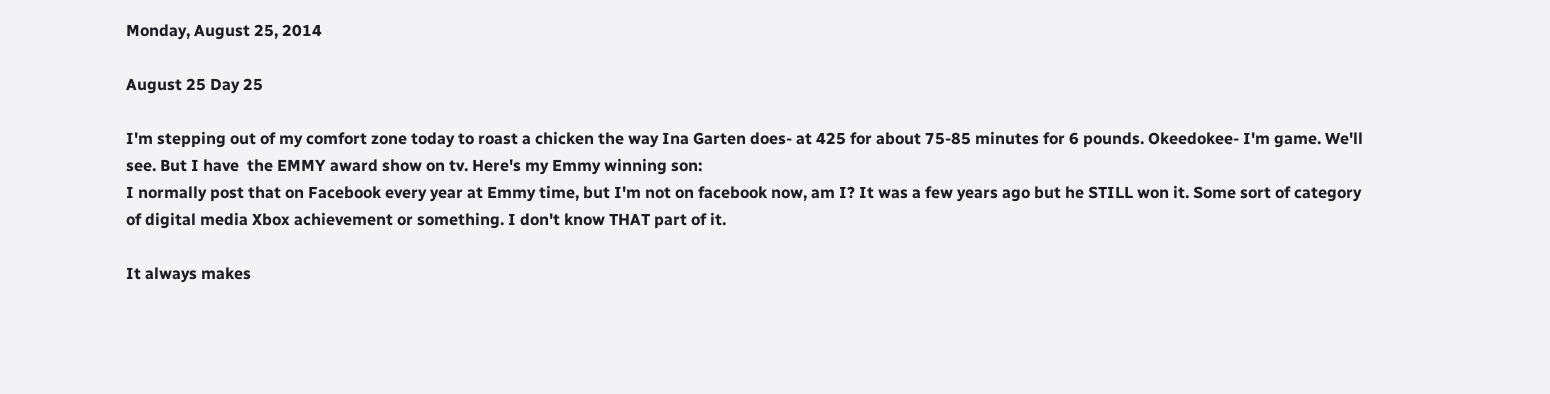Monday, August 25, 2014

August 25 Day 25

I'm stepping out of my comfort zone today to roast a chicken the way Ina Garten does- at 425 for about 75-85 minutes for 6 pounds. Okeedokee- I'm game. We'll see. But I have  the EMMY award show on tv. Here's my Emmy winning son:
I normally post that on Facebook every year at Emmy time, but I'm not on facebook now, am I? It was a few years ago but he STILL won it. Some sort of category of digital media Xbox achievement or something. I don't know THAT part of it.

It always makes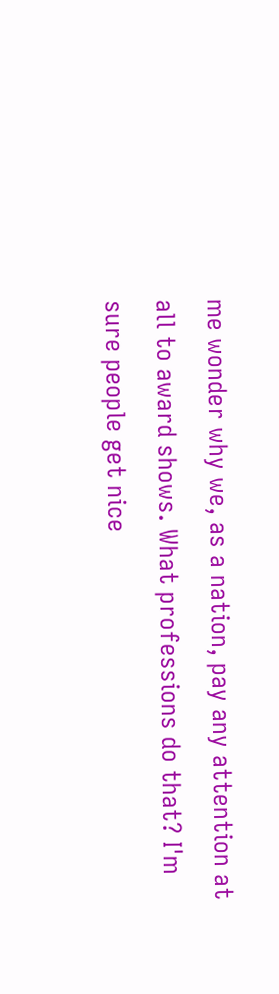me wonder why we, as a nation, pay any attention at all to award shows. What professions do that? I'm sure people get nice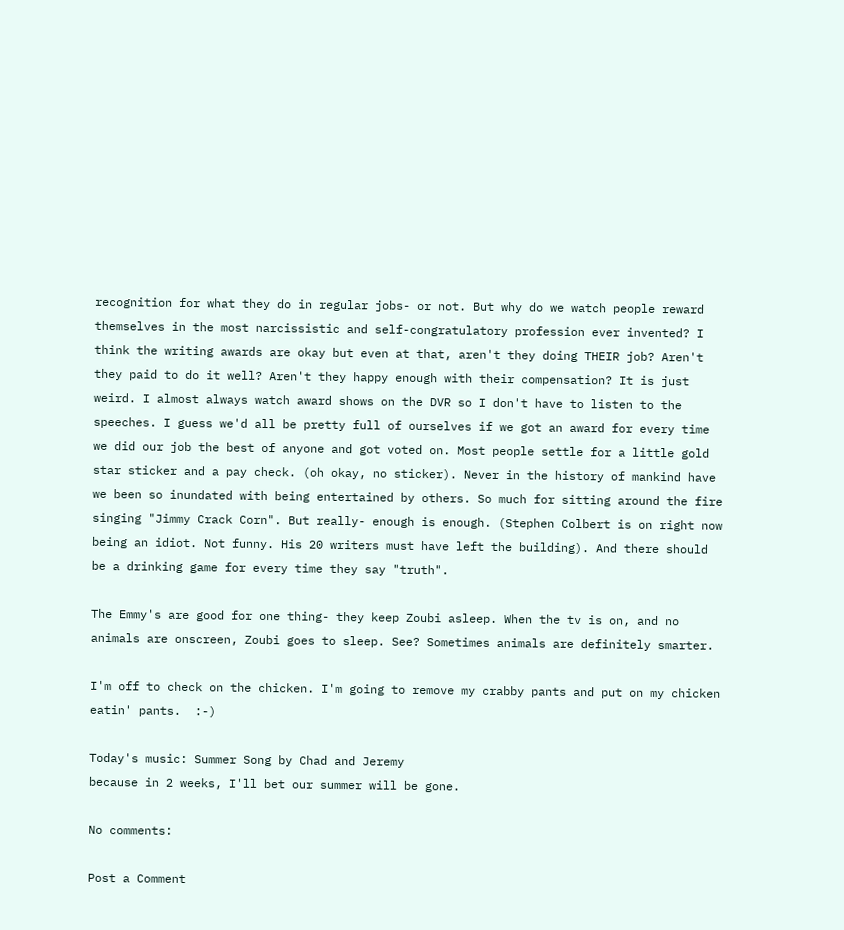recognition for what they do in regular jobs- or not. But why do we watch people reward themselves in the most narcissistic and self-congratulatory profession ever invented? I think the writing awards are okay but even at that, aren't they doing THEIR job? Aren't they paid to do it well? Aren't they happy enough with their compensation? It is just weird. I almost always watch award shows on the DVR so I don't have to listen to the speeches. I guess we'd all be pretty full of ourselves if we got an award for every time we did our job the best of anyone and got voted on. Most people settle for a little gold star sticker and a pay check. (oh okay, no sticker). Never in the history of mankind have we been so inundated with being entertained by others. So much for sitting around the fire singing "Jimmy Crack Corn". But really- enough is enough. (Stephen Colbert is on right now being an idiot. Not funny. His 20 writers must have left the building). And there should be a drinking game for every time they say "truth".

The Emmy's are good for one thing- they keep Zoubi asleep. When the tv is on, and no animals are onscreen, Zoubi goes to sleep. See? Sometimes animals are definitely smarter.

I'm off to check on the chicken. I'm going to remove my crabby pants and put on my chicken eatin' pants.  :-)

Today's music: Summer Song by Chad and Jeremy
because in 2 weeks, I'll bet our summer will be gone.

No comments:

Post a Comment